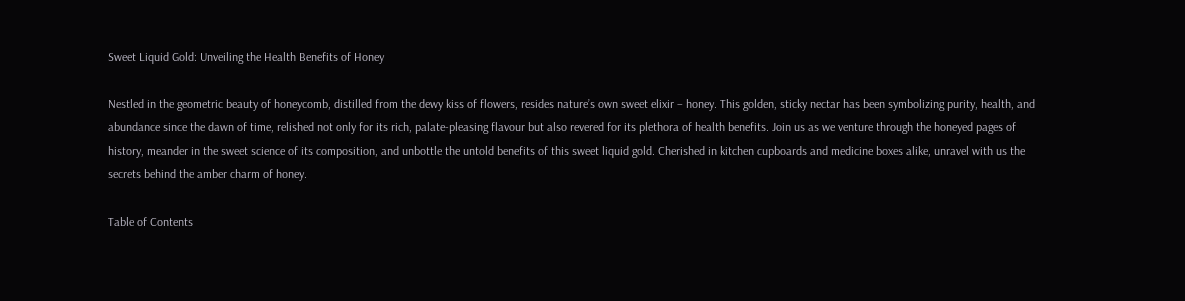Sweet Liquid Gold: Unveiling the Health Benefits of Honey

Nestled in the geometric beauty of honeycomb, distilled from the dewy kiss of flowers, resides nature’s own sweet elixir – honey. This golden, sticky nectar has been symbolizing purity, health, and abundance since the dawn of time, relished not only for its rich, palate-pleasing flavour but also revered for its plethora of health benefits. Join us as we venture through the honeyed pages of history, meander in the sweet science of its composition, and unbottle the untold benefits of this sweet liquid gold. Cherished in kitchen cupboards and medicine boxes alike, unravel with us the secrets behind the amber charm of honey.

Table of Contents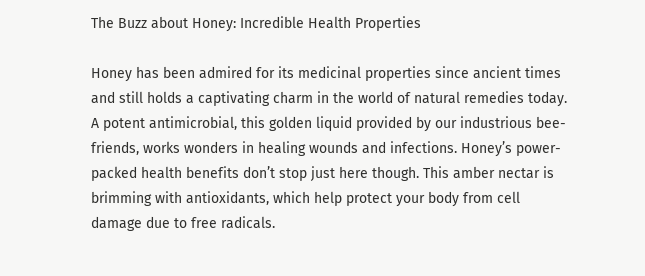The Buzz about Honey: Incredible Health Properties

Honey has been admired for its medicinal properties since ancient times and still holds a captivating charm in the world of natural remedies today. A potent antimicrobial, this golden liquid provided by our industrious bee-friends, works wonders in healing wounds and infections. Honey’s power-packed health benefits don’t stop just here though. This amber nectar is brimming with antioxidants, which help protect your body from cell damage due to free radicals.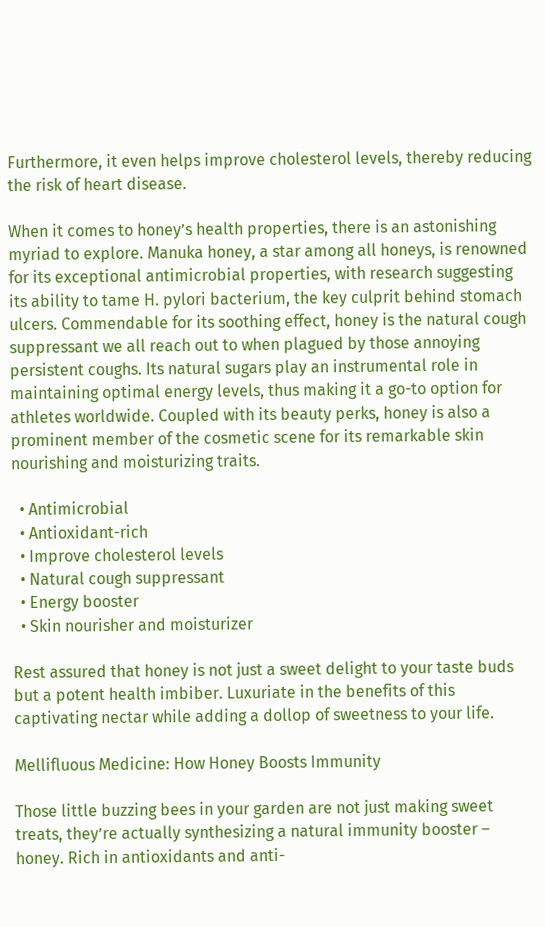Furthermore, it even helps improve cholesterol levels, thereby reducing the risk of heart disease.

When it comes to honey’s health properties, there is an astonishing myriad to explore. Manuka honey, a star among all honeys, is renowned for its exceptional antimicrobial properties, with research suggesting its ability to tame H. pylori bacterium, the key culprit behind stomach ulcers. Commendable for its soothing effect, honey is the natural cough suppressant we all reach out to when plagued by those annoying persistent coughs. Its natural sugars play an instrumental role in maintaining optimal energy levels, thus making it a go-to option for athletes worldwide. Coupled with its beauty perks, honey is also a prominent member of the cosmetic scene for its remarkable skin nourishing and moisturizing traits.

  • Antimicrobial
  • Antioxidant-rich
  • Improve cholesterol levels
  • Natural cough suppressant
  • Energy booster
  • Skin nourisher and moisturizer

Rest assured that honey is not just a sweet delight to your taste buds but a potent health imbiber. Luxuriate in the benefits of this captivating nectar while adding a dollop of sweetness to your life.

Mellifluous Medicine: How Honey Boosts Immunity

Those little buzzing bees in your garden are not just making sweet treats, they’re actually synthesizing a natural immunity booster – honey. Rich in antioxidants and anti-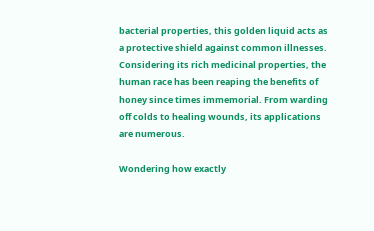bacterial properties, this golden liquid acts as a protective shield against common illnesses. Considering its rich medicinal properties, the human race has been reaping the benefits of honey since times immemorial. From warding off colds to healing wounds, its applications are numerous.

Wondering how exactly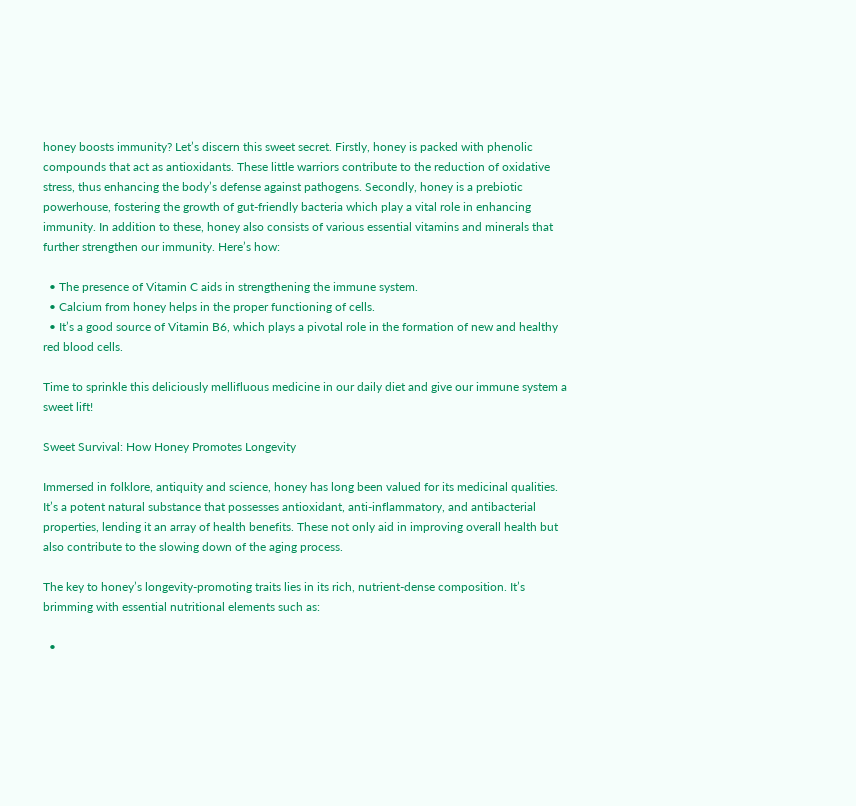honey boosts immunity? Let’s discern this sweet secret. Firstly, honey is packed with phenolic compounds that act as antioxidants. These little warriors contribute to the reduction of oxidative stress, thus enhancing the body’s defense against pathogens. Secondly, honey is a prebiotic powerhouse, fostering the growth of gut-friendly bacteria which play a vital role in enhancing immunity. In addition to these, honey also consists of various essential vitamins and minerals that further strengthen our immunity. Here’s how:

  • The presence of Vitamin C aids in strengthening the immune system.
  • Calcium from honey helps in the proper functioning of cells.
  • It’s a good source of Vitamin B6, which plays a pivotal role in the formation of new and healthy red blood cells.

Time to sprinkle this deliciously mellifluous medicine in our daily diet and give our immune system a sweet lift!

Sweet Survival: How Honey Promotes Longevity

Immersed in folklore, antiquity and science, honey has long been valued for its medicinal qualities. It’s a potent natural substance that possesses antioxidant, anti-inflammatory, and antibacterial properties, lending it an array of health benefits. These not only aid in improving overall health but also contribute to the slowing down of the aging process.

The key to honey’s longevity-promoting traits lies in its rich, nutrient-dense composition. It’s brimming with essential nutritional elements such as:

  •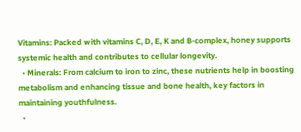Vitamins: Packed with vitamins C, D, E, K and B-complex, honey supports systemic health and contributes to cellular longevity.
  • Minerals: From calcium to iron to zinc, these nutrients help in boosting metabolism and enhancing tissue and bone health, key factors in maintaining youthfulness.
  •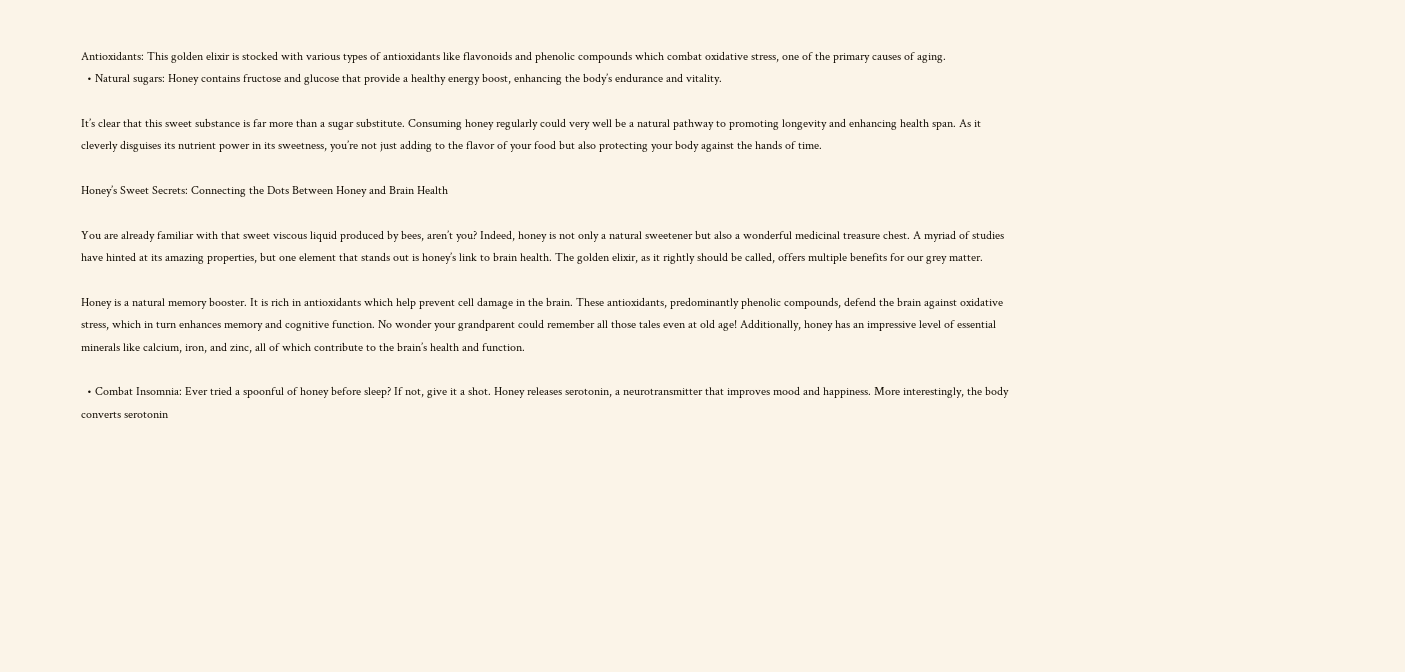Antioxidants: This golden elixir is stocked with various types of antioxidants like flavonoids and phenolic compounds which combat oxidative stress, one of the primary causes of aging.
  • Natural sugars: Honey contains fructose and glucose that provide a healthy energy boost, enhancing the body’s endurance and vitality.

It’s clear that this sweet substance is far more than a sugar substitute. Consuming honey regularly could very well be a natural pathway to promoting longevity and enhancing health span. As it cleverly disguises its nutrient power in its sweetness, you’re not just adding to the flavor of your food but also protecting your body against the hands of time.

Honey’s Sweet Secrets: Connecting the Dots Between Honey and Brain Health

You are already familiar with that sweet viscous liquid produced by bees, aren’t you? Indeed, honey is not only a natural sweetener but also a wonderful medicinal treasure chest. A myriad of studies have hinted at its amazing properties, but one element that stands out is honey’s link to brain health. The golden elixir, as it rightly should be called, offers multiple benefits for our grey matter.

Honey is a natural memory booster. It is rich in antioxidants which help prevent cell damage in the brain. These antioxidants, predominantly phenolic compounds, defend the brain against oxidative stress, which in turn enhances memory and cognitive function. No wonder your grandparent could remember all those tales even at old age! Additionally, honey has an impressive level of essential minerals like calcium, iron, and zinc, all of which contribute to the brain’s health and function.

  • Combat Insomnia: Ever tried a spoonful of honey before sleep? If not, give it a shot. Honey releases serotonin, a neurotransmitter that improves mood and happiness. More interestingly, the body converts serotonin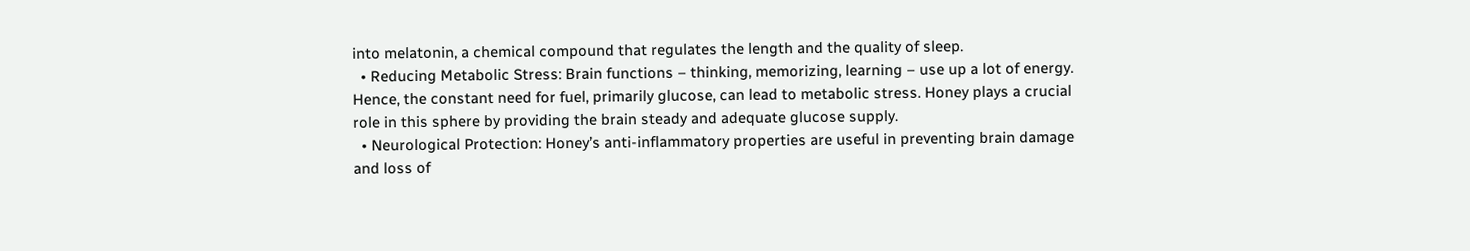into melatonin, a chemical compound that regulates the length and the quality of sleep.
  • Reducing Metabolic Stress: Brain functions – thinking, memorizing, learning – use up a lot of energy. Hence, the constant need for fuel, primarily glucose, can lead to metabolic stress. Honey plays a crucial role in this sphere by providing the brain steady and adequate glucose supply.
  • Neurological Protection: Honey’s anti-inflammatory properties are useful in preventing brain damage and loss of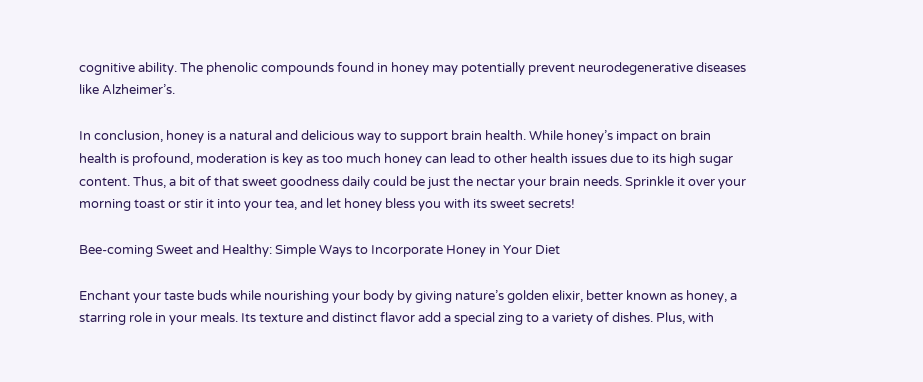cognitive ability. The phenolic compounds found in honey may potentially prevent neurodegenerative diseases like Alzheimer’s.

In conclusion, honey is a natural and delicious way to support brain health. While honey’s impact on brain health is profound, moderation is key as too much honey can lead to other health issues due to its high sugar content. Thus, a bit of that sweet goodness daily could be just the nectar your brain needs. Sprinkle it over your morning toast or stir it into your tea, and let honey bless you with its sweet secrets!

Bee-coming Sweet and Healthy: Simple Ways to Incorporate Honey in Your Diet

Enchant your taste buds while nourishing your body by giving nature’s golden elixir, better known as honey, a starring role in your meals. Its texture and distinct flavor add a special zing to a variety of dishes. Plus, with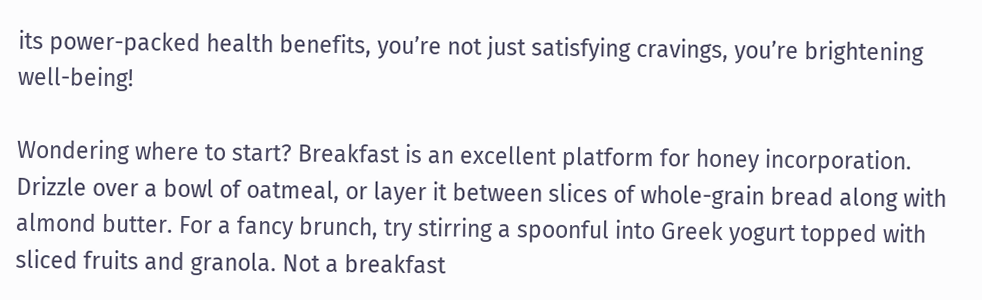its power-packed health benefits, you’re not just satisfying cravings, you’re brightening well-being!

Wondering where to start? Breakfast is an excellent platform for honey incorporation. Drizzle over a bowl of oatmeal, or layer it between slices of whole-grain bread along with almond butter. For a fancy brunch, try stirring a spoonful into Greek yogurt topped with sliced fruits and granola. Not a breakfast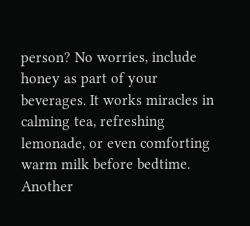person? No worries, include honey as part of your beverages. It works miracles in calming tea, refreshing lemonade, or even comforting warm milk before bedtime. Another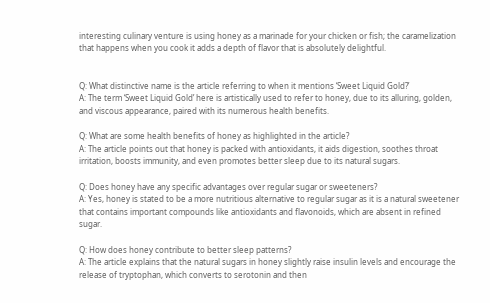interesting culinary venture is using honey as a marinade for your chicken or fish; the caramelization that happens when you cook it adds a depth of flavor that is absolutely delightful.


Q: What distinctive name is the article referring to when it mentions ‘Sweet Liquid Gold?’
A: The term ‘Sweet Liquid Gold’ here is artistically used to refer to honey, due to its alluring, golden, and viscous appearance, paired with its numerous health benefits.

Q: What are some health benefits of honey as highlighted in the article?
A: The article points out that honey is packed with antioxidants, it aids digestion, soothes throat irritation, boosts immunity, and even promotes better sleep due to its natural sugars.

Q: Does honey have any specific advantages over regular sugar or sweeteners?
A: Yes, honey is stated to be a more nutritious alternative to regular sugar as it is a natural sweetener that contains important compounds like antioxidants and flavonoids, which are absent in refined sugar.

Q: How does honey contribute to better sleep patterns?
A: The article explains that the natural sugars in honey slightly raise insulin levels and encourage the release of tryptophan, which converts to serotonin and then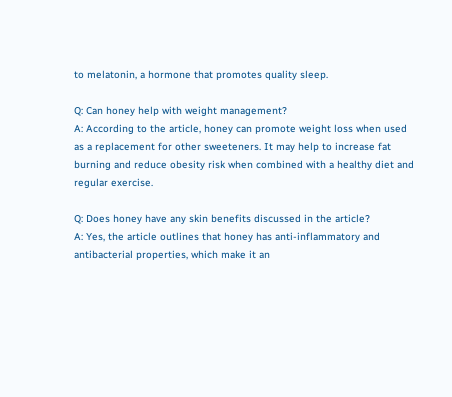to melatonin, a hormone that promotes quality sleep.

Q: Can honey help with weight management?
A: According to the article, honey can promote weight loss when used as a replacement for other sweeteners. It may help to increase fat burning and reduce obesity risk when combined with a healthy diet and regular exercise.

Q: Does honey have any skin benefits discussed in the article?
A: Yes, the article outlines that honey has anti-inflammatory and antibacterial properties, which make it an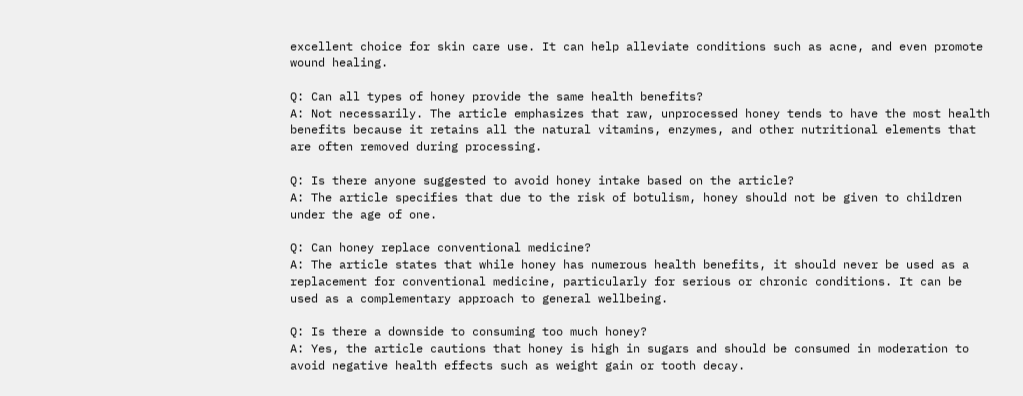excellent choice for skin care use. It can help alleviate conditions such as acne, and even promote wound healing.

Q: Can all types of honey provide the same health benefits?
A: Not necessarily. The article emphasizes that raw, unprocessed honey tends to have the most health benefits because it retains all the natural vitamins, enzymes, and other nutritional elements that are often removed during processing.

Q: Is there anyone suggested to avoid honey intake based on the article?
A: The article specifies that due to the risk of botulism, honey should not be given to children under the age of one.

Q: Can honey replace conventional medicine?
A: The article states that while honey has numerous health benefits, it should never be used as a replacement for conventional medicine, particularly for serious or chronic conditions. It can be used as a complementary approach to general wellbeing.

Q: Is there a downside to consuming too much honey?
A: Yes, the article cautions that honey is high in sugars and should be consumed in moderation to avoid negative health effects such as weight gain or tooth decay.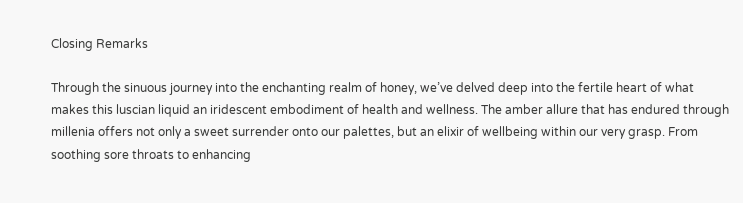Closing Remarks

Through the sinuous journey into the enchanting realm of honey, we’ve delved deep into the fertile heart of what makes this luscian liquid an iridescent embodiment of health and wellness. The amber allure that has endured through millenia offers not only a sweet surrender onto our palettes, but an elixir of wellbeing within our very grasp. From soothing sore throats to enhancing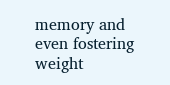memory and even fostering weight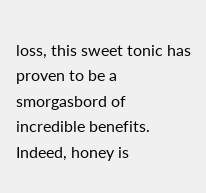loss, this sweet tonic has proven to be a smorgasbord of incredible benefits. Indeed, honey is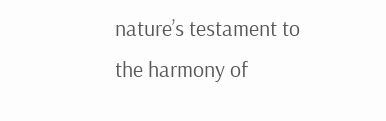nature’s testament to the harmony of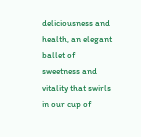deliciousness and health, an elegant ballet of sweetness and vitality that swirls in our cup of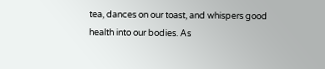tea, dances on our toast, and whispers good health into our bodies. As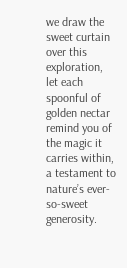we draw the sweet curtain over this exploration, let each spoonful of golden nectar remind you of the magic it carries within, a testament to nature’s ever-so-sweet generosity.